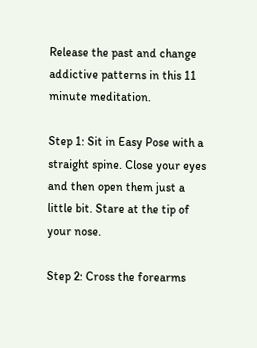Release the past and change addictive patterns in this 11 minute meditation.

Step 1: Sit in Easy Pose with a straight spine. Close your eyes and then open them just a little bit. Stare at the tip of your nose.

Step 2: Cross the forearms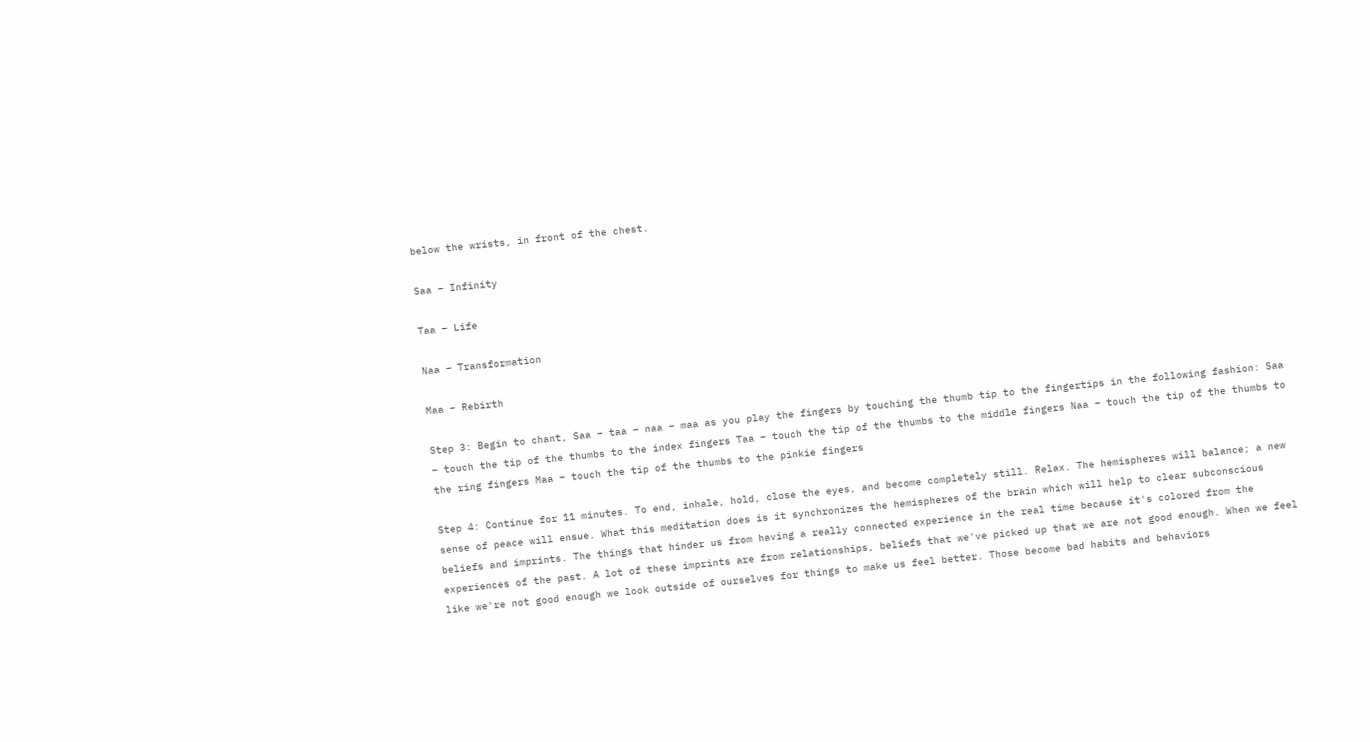below the wrists, in front of the chest.

Saa – Infinity

Taa – Life

Naa – Transformation

Maa – Rebirth

Step 3: Begin to chant, Saa – taa – naa – maa as you play the fingers by touching the thumb tip to the fingertips in the following fashion: Saa – touch the tip of the thumbs to the index fingers Taa – touch the tip of the thumbs to the middle fingers Naa – touch the tip of the thumbs to the ring fingers Maa – touch the tip of the thumbs to the pinkie fingers

Step 4: Continue for 11 minutes. To end, inhale, hold, close the eyes, and become completely still. Relax. The hemispheres will balance; a new sense of peace will ensue. What this meditation does is it synchronizes the hemispheres of the brain which will help to clear subconscious beliefs and imprints. The things that hinder us from having a really connected experience in the real time because it's colored from the experiences of the past. A lot of these imprints are from relationships, beliefs that we've picked up that we are not good enough. When we feel like we're not good enough we look outside of ourselves for things to make us feel better. Those become bad habits and behaviors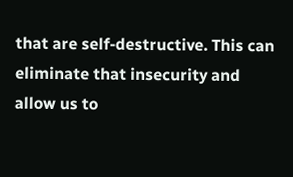that are self-destructive. This can eliminate that insecurity and allow us to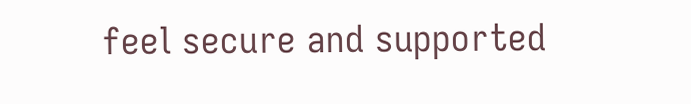feel secure and supported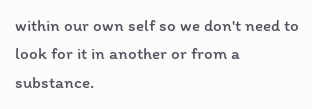within our own self so we don't need to look for it in another or from a substance.